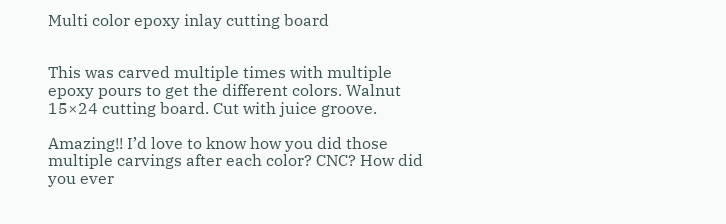Multi color epoxy inlay cutting board


This was carved multiple times with multiple epoxy pours to get the different colors. Walnut 15×24 cutting board. Cut with juice groove.

Amazing!! I’d love to know how you did those multiple carvings after each color? CNC? How did you ever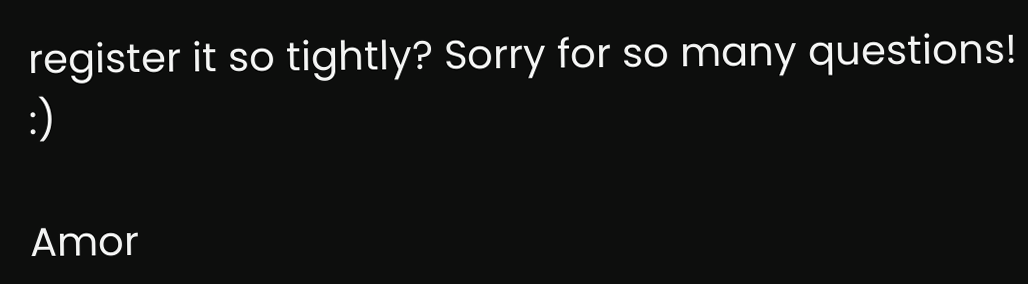register it so tightly? Sorry for so many questions! :)

Amor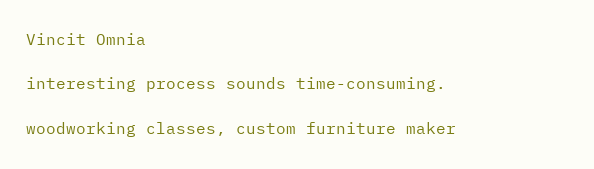Vincit Omnia

interesting process sounds time-consuming.

woodworking classes, custom furniture maker